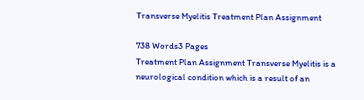Transverse Myelitis Treatment Plan Assignment

738 Words3 Pages
Treatment Plan Assignment Transverse Myelitis is a neurological condition which is a result of an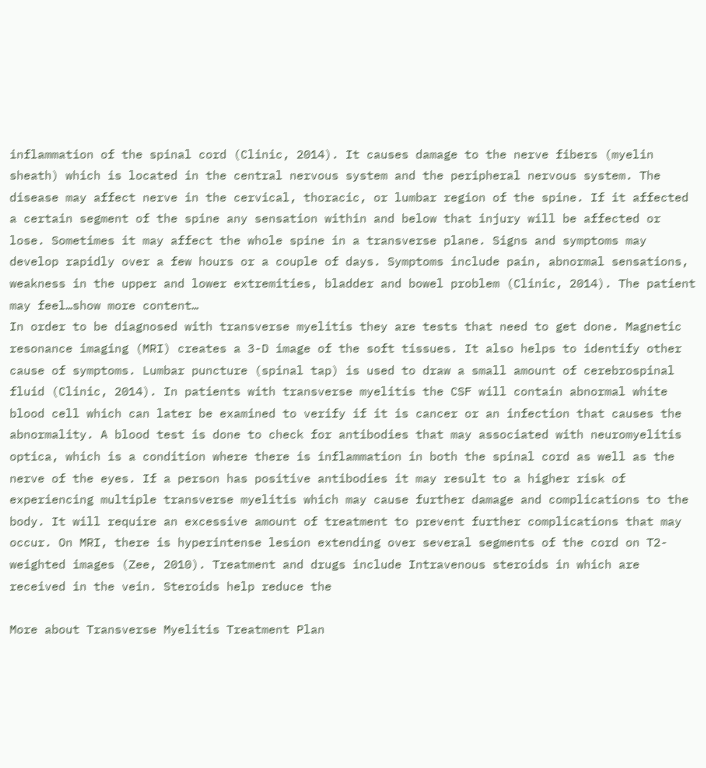inflammation of the spinal cord (Clinic, 2014). It causes damage to the nerve fibers (myelin sheath) which is located in the central nervous system and the peripheral nervous system. The disease may affect nerve in the cervical, thoracic, or lumbar region of the spine. If it affected a certain segment of the spine any sensation within and below that injury will be affected or lose. Sometimes it may affect the whole spine in a transverse plane. Signs and symptoms may develop rapidly over a few hours or a couple of days. Symptoms include pain, abnormal sensations, weakness in the upper and lower extremities, bladder and bowel problem (Clinic, 2014). The patient may feel…show more content…
In order to be diagnosed with transverse myelitis they are tests that need to get done. Magnetic resonance imaging (MRI) creates a 3-D image of the soft tissues. It also helps to identify other cause of symptoms. Lumbar puncture (spinal tap) is used to draw a small amount of cerebrospinal fluid (Clinic, 2014). In patients with transverse myelitis the CSF will contain abnormal white blood cell which can later be examined to verify if it is cancer or an infection that causes the abnormality. A blood test is done to check for antibodies that may associated with neuromyelitis optica, which is a condition where there is inflammation in both the spinal cord as well as the nerve of the eyes. If a person has positive antibodies it may result to a higher risk of experiencing multiple transverse myelitis which may cause further damage and complications to the body. It will require an excessive amount of treatment to prevent further complications that may occur. On MRI, there is hyperintense lesion extending over several segments of the cord on T2-weighted images (Zee, 2010). Treatment and drugs include Intravenous steroids in which are received in the vein. Steroids help reduce the

More about Transverse Myelitis Treatment Plan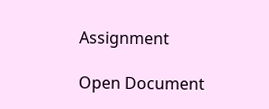Assignment

Open Document